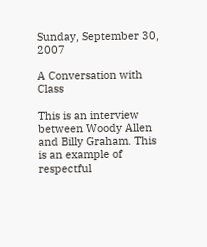Sunday, September 30, 2007

A Conversation with Class

This is an interview between Woody Allen and Billy Graham. This is an example of respectful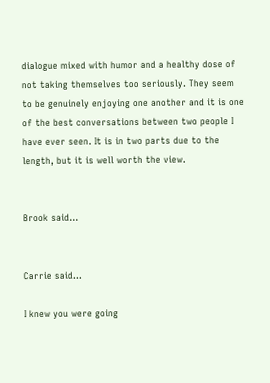dialogue mixed with humor and a healthy dose of not taking themselves too seriously. They seem to be genuinely enjoying one another and it is one of the best conversations between two people I have ever seen. It is in two parts due to the length, but it is well worth the view.


Brook said...


Carrie said...

I knew you were going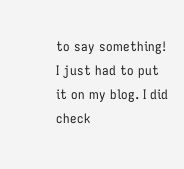to say something! I just had to put it on my blog. I did check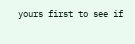yours first to see if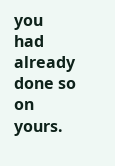you had already done so on yours.